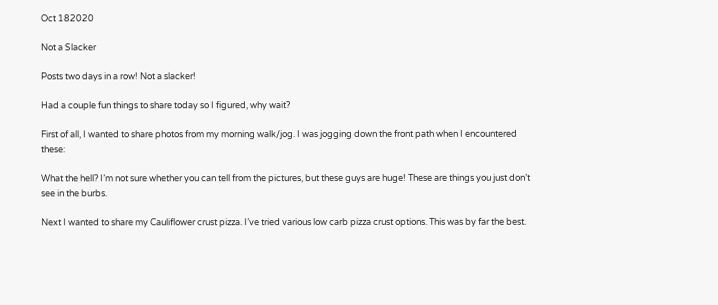Oct 182020

Not a Slacker

Posts two days in a row! Not a slacker!

Had a couple fun things to share today so I figured, why wait?

First of all, I wanted to share photos from my morning walk/jog. I was jogging down the front path when I encountered these:

What the hell? I’m not sure whether you can tell from the pictures, but these guys are huge! These are things you just don’t see in the burbs.

Next I wanted to share my Cauliflower crust pizza. I’ve tried various low carb pizza crust options. This was by far the best.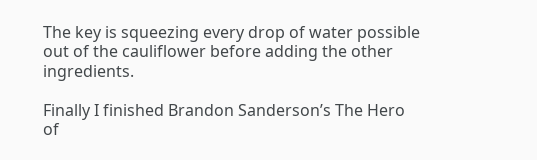The key is squeezing every drop of water possible out of the cauliflower before adding the other ingredients.

Finally I finished Brandon Sanderson’s The Hero of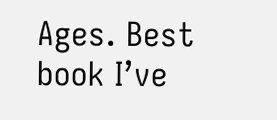Ages. Best book I’ve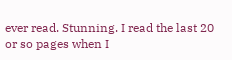ever read. Stunning. I read the last 20 or so pages when I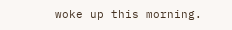woke up this morning.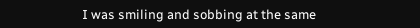I was smiling and sobbing at the same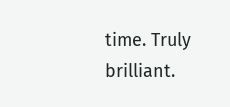time. Truly brilliant.